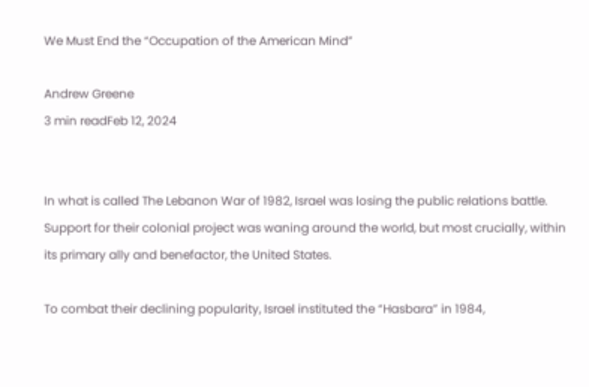We Must End the “Occupation of the American Mind”

Andrew Greene
3 min readFeb 12, 2024


In what is called The Lebanon War of 1982, Israel was losing the public relations battle. Support for their colonial project was waning around the world, but most crucially, within its primary ally and benefactor, the United States.

To combat their declining popularity, Israel instituted the “Hasbara” in 1984,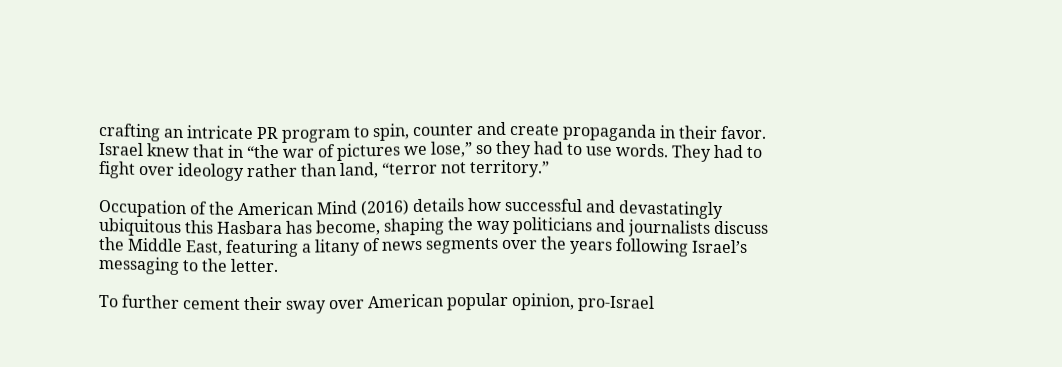crafting an intricate PR program to spin, counter and create propaganda in their favor. Israel knew that in “the war of pictures we lose,” so they had to use words. They had to fight over ideology rather than land, “terror not territory.”

Occupation of the American Mind (2016) details how successful and devastatingly ubiquitous this Hasbara has become, shaping the way politicians and journalists discuss the Middle East, featuring a litany of news segments over the years following Israel’s messaging to the letter.

To further cement their sway over American popular opinion, pro-Israel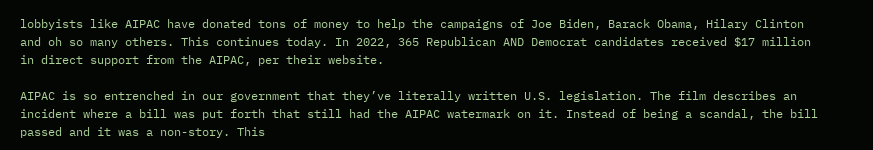lobbyists like AIPAC have donated tons of money to help the campaigns of Joe Biden, Barack Obama, Hilary Clinton and oh so many others. This continues today. In 2022, 365 Republican AND Democrat candidates received $17 million in direct support from the AIPAC, per their website.

AIPAC is so entrenched in our government that they’ve literally written U.S. legislation. The film describes an incident where a bill was put forth that still had the AIPAC watermark on it. Instead of being a scandal, the bill passed and it was a non-story. This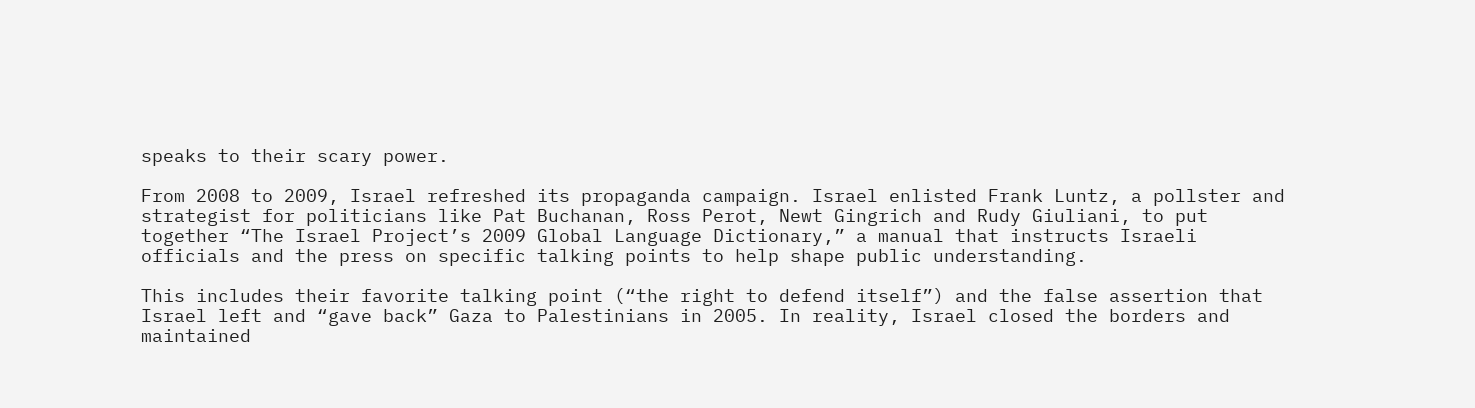speaks to their scary power.

From 2008 to 2009, Israel refreshed its propaganda campaign. Israel enlisted Frank Luntz, a pollster and strategist for politicians like Pat Buchanan, Ross Perot, Newt Gingrich and Rudy Giuliani, to put together “The Israel Project’s 2009 Global Language Dictionary,” a manual that instructs Israeli officials and the press on specific talking points to help shape public understanding.

This includes their favorite talking point (“the right to defend itself”) and the false assertion that Israel left and “gave back” Gaza to Palestinians in 2005. In reality, Israel closed the borders and maintained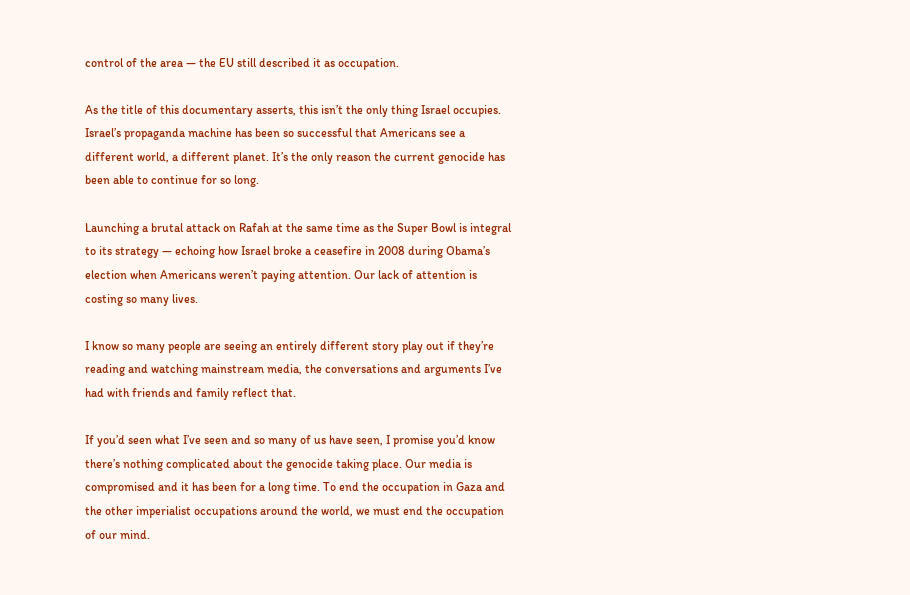control of the area — the EU still described it as occupation.

As the title of this documentary asserts, this isn’t the only thing Israel occupies. Israel’s propaganda machine has been so successful that Americans see a different world, a different planet. It’s the only reason the current genocide has been able to continue for so long.

Launching a brutal attack on Rafah at the same time as the Super Bowl is integral to its strategy — echoing how Israel broke a ceasefire in 2008 during Obama’s election when Americans weren’t paying attention. Our lack of attention is costing so many lives.

I know so many people are seeing an entirely different story play out if they’re reading and watching mainstream media, the conversations and arguments I’ve had with friends and family reflect that.

If you’d seen what I’ve seen and so many of us have seen, I promise you’d know there’s nothing complicated about the genocide taking place. Our media is compromised and it has been for a long time. To end the occupation in Gaza and the other imperialist occupations around the world, we must end the occupation of our mind.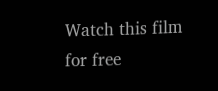Watch this film for free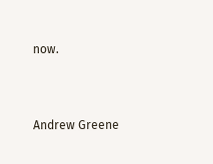now.



Andrew Greene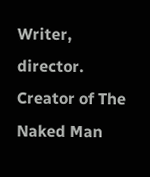Writer, director. Creator of The Naked Man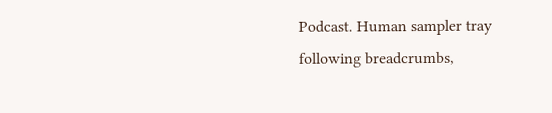Podcast. Human sampler tray following breadcrumbs,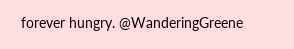forever hungry. @WanderingGreene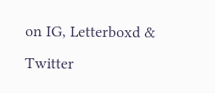on IG, Letterboxd & Twitter